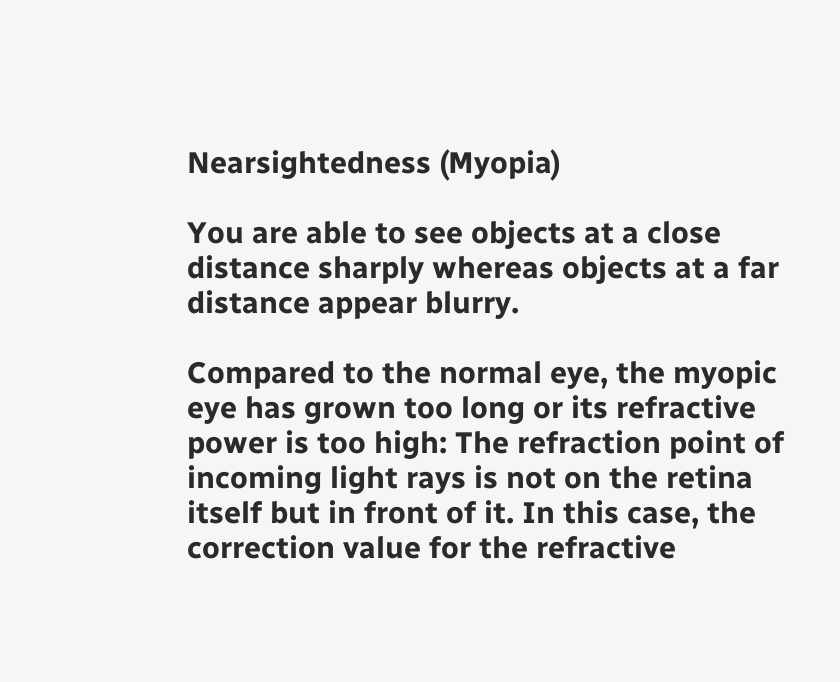Nearsightedness (Myopia)

You are able to see objects at a close distance sharply whereas objects at a far distance appear blurry.

Compared to the normal eye, the myopic eye has grown too long or its refractive power is too high: The refraction point of incoming light rays is not on the retina itself but in front of it. In this case, the correction value for the refractive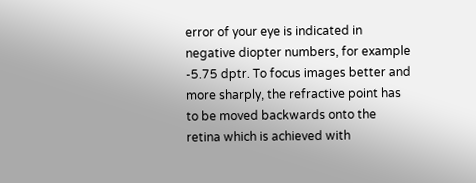error of your eye is indicated in negative diopter numbers, for example -5.75 dptr. To focus images better and more sharply, the refractive point has to be moved backwards onto the retina which is achieved with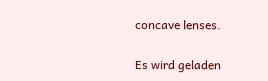concave lenses.

Es wird geladen